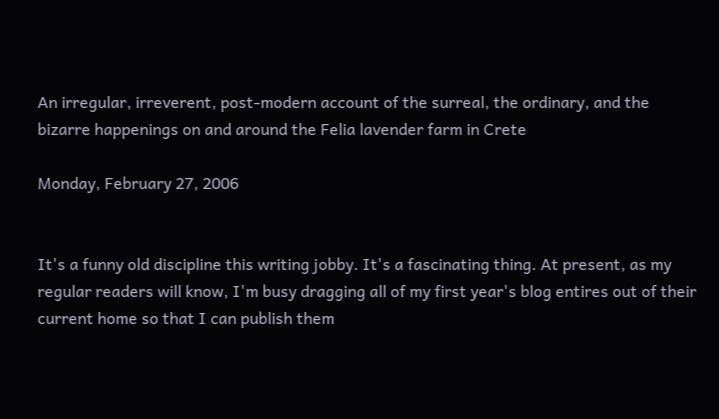An irregular, irreverent, post-modern account of the surreal, the ordinary, and the bizarre happenings on and around the Felia lavender farm in Crete

Monday, February 27, 2006


It's a funny old discipline this writing jobby. It's a fascinating thing. At present, as my regular readers will know, I'm busy dragging all of my first year's blog entires out of their current home so that I can publish them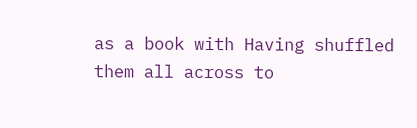as a book with Having shuffled them all across to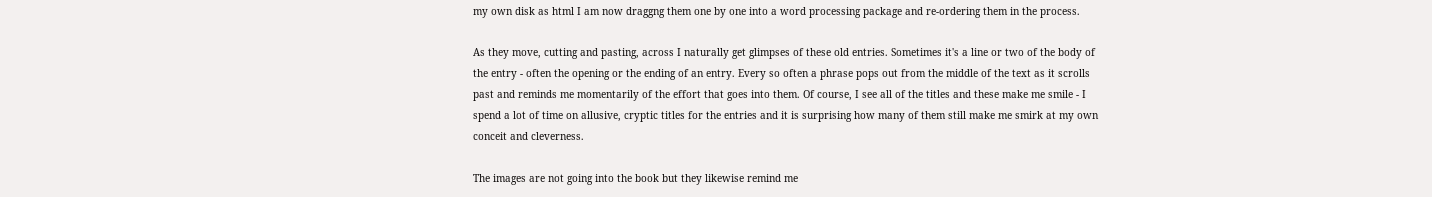my own disk as html I am now draggng them one by one into a word processing package and re-ordering them in the process.

As they move, cutting and pasting, across I naturally get glimpses of these old entries. Sometimes it's a line or two of the body of the entry - often the opening or the ending of an entry. Every so often a phrase pops out from the middle of the text as it scrolls past and reminds me momentarily of the effort that goes into them. Of course, I see all of the titles and these make me smile - I spend a lot of time on allusive, cryptic titles for the entries and it is surprising how many of them still make me smirk at my own conceit and cleverness.

The images are not going into the book but they likewise remind me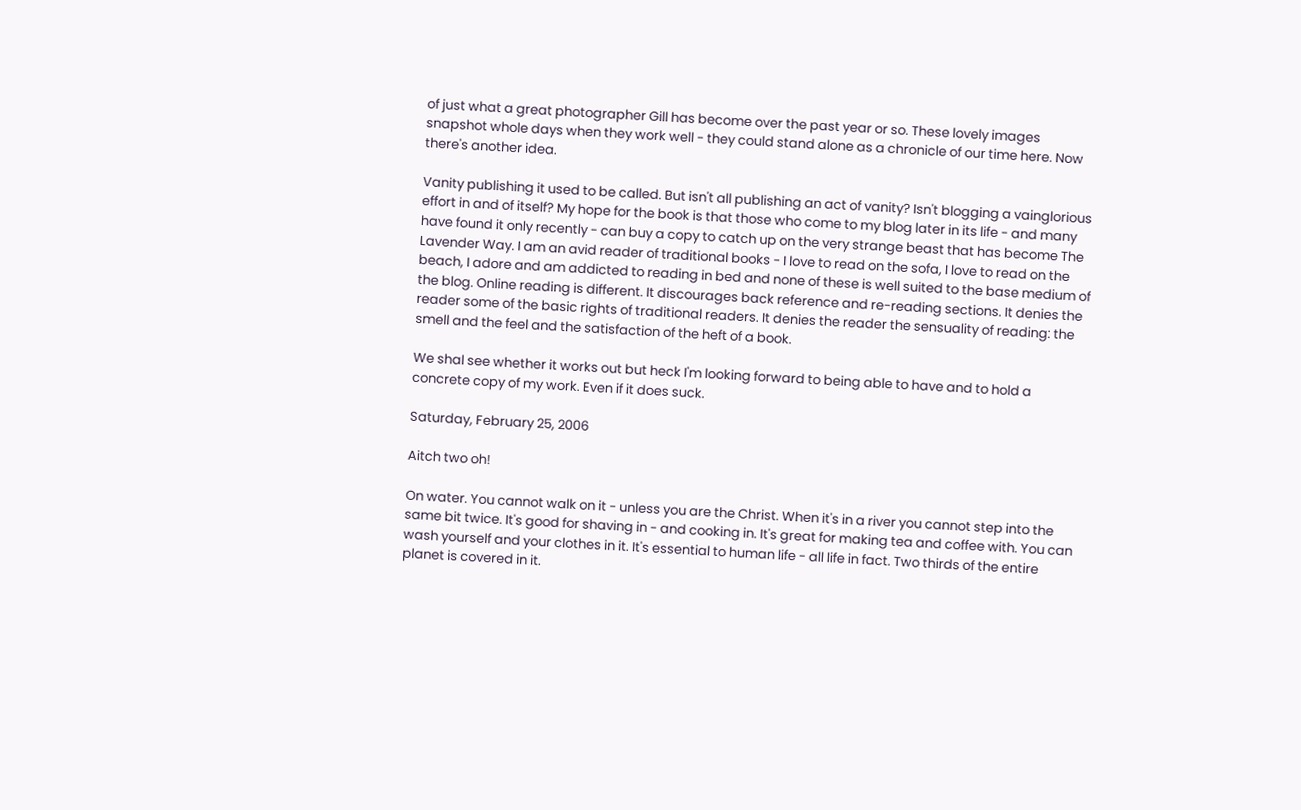of just what a great photographer Gill has become over the past year or so. These lovely images snapshot whole days when they work well - they could stand alone as a chronicle of our time here. Now there's another idea.

Vanity publishing it used to be called. But isn't all publishing an act of vanity? Isn't blogging a vainglorious effort in and of itself? My hope for the book is that those who come to my blog later in its life - and many have found it only recently - can buy a copy to catch up on the very strange beast that has become The Lavender Way. I am an avid reader of traditional books - I love to read on the sofa, I love to read on the beach, I adore and am addicted to reading in bed and none of these is well suited to the base medium of the blog. Online reading is different. It discourages back reference and re-reading sections. It denies the reader some of the basic rights of traditional readers. It denies the reader the sensuality of reading: the smell and the feel and the satisfaction of the heft of a book.

We shal see whether it works out but heck I'm looking forward to being able to have and to hold a concrete copy of my work. Even if it does suck.

Saturday, February 25, 2006

Aitch two oh!

On water. You cannot walk on it - unless you are the Christ. When it's in a river you cannot step into the same bit twice. It's good for shaving in - and cooking in. It's great for making tea and coffee with. You can wash yourself and your clothes in it. It's essential to human life - all life in fact. Two thirds of the entire planet is covered in it.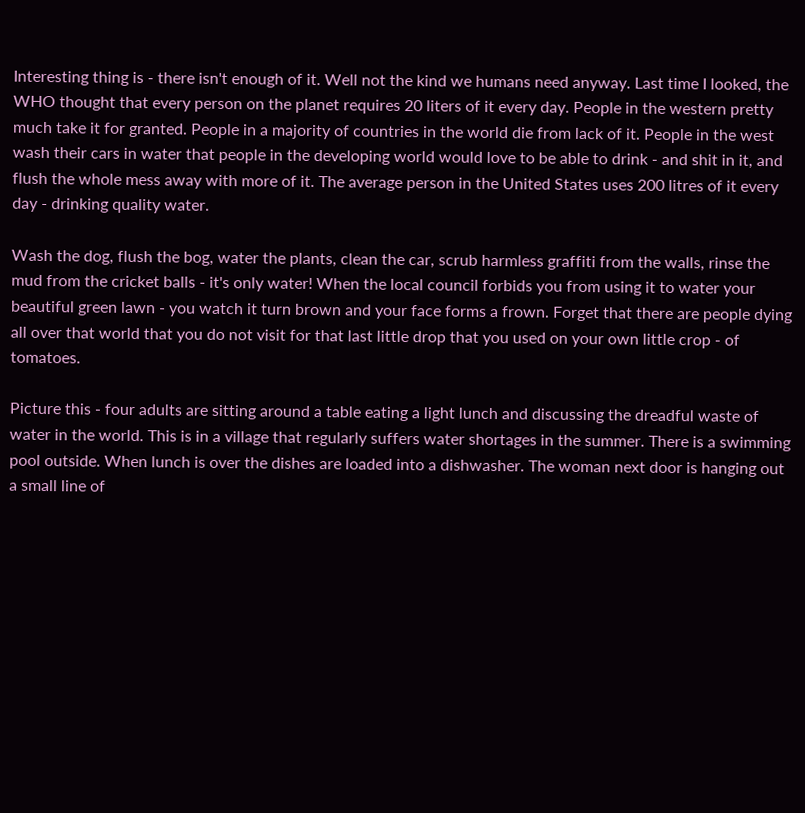Interesting thing is - there isn't enough of it. Well not the kind we humans need anyway. Last time I looked, the WHO thought that every person on the planet requires 20 liters of it every day. People in the western pretty much take it for granted. People in a majority of countries in the world die from lack of it. People in the west wash their cars in water that people in the developing world would love to be able to drink - and shit in it, and flush the whole mess away with more of it. The average person in the United States uses 200 litres of it every day - drinking quality water.

Wash the dog, flush the bog, water the plants, clean the car, scrub harmless graffiti from the walls, rinse the mud from the cricket balls - it's only water! When the local council forbids you from using it to water your beautiful green lawn - you watch it turn brown and your face forms a frown. Forget that there are people dying all over that world that you do not visit for that last little drop that you used on your own little crop - of tomatoes.

Picture this - four adults are sitting around a table eating a light lunch and discussing the dreadful waste of water in the world. This is in a village that regularly suffers water shortages in the summer. There is a swimming pool outside. When lunch is over the dishes are loaded into a dishwasher. The woman next door is hanging out a small line of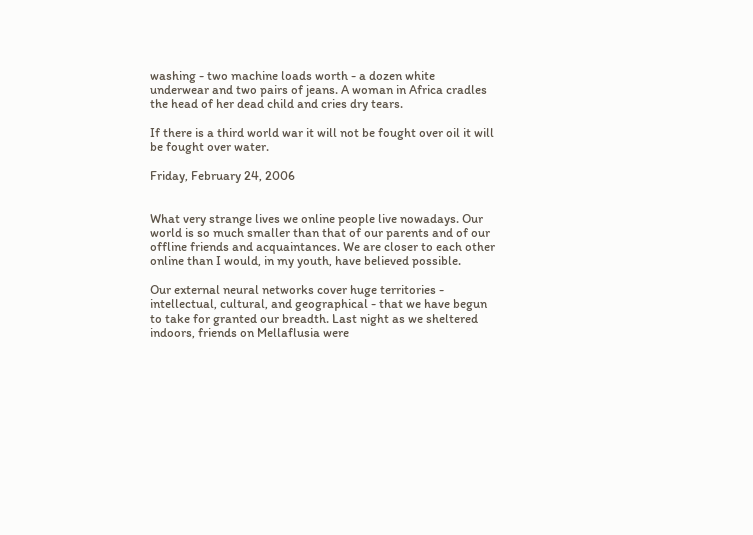washing - two machine loads worth - a dozen white underwear and two pairs of jeans. A woman in Africa cradles the head of her dead child and cries dry tears.

If there is a third world war it will not be fought over oil it will be fought over water.

Friday, February 24, 2006


What very strange lives we online people live nowadays. Our world is so much smaller than that of our parents and of our offline friends and acquaintances. We are closer to each other online than I would, in my youth, have believed possible.

Our external neural networks cover huge territories - intellectual, cultural, and geographical - that we have begun to take for granted our breadth. Last night as we sheltered indoors, friends on Mellaflusia were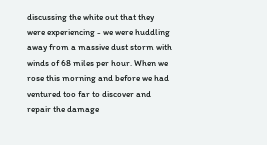discussing the white out that they were experiencing - we were huddling away from a massive dust storm with winds of 68 miles per hour. When we rose this morning and before we had ventured too far to discover and repair the damage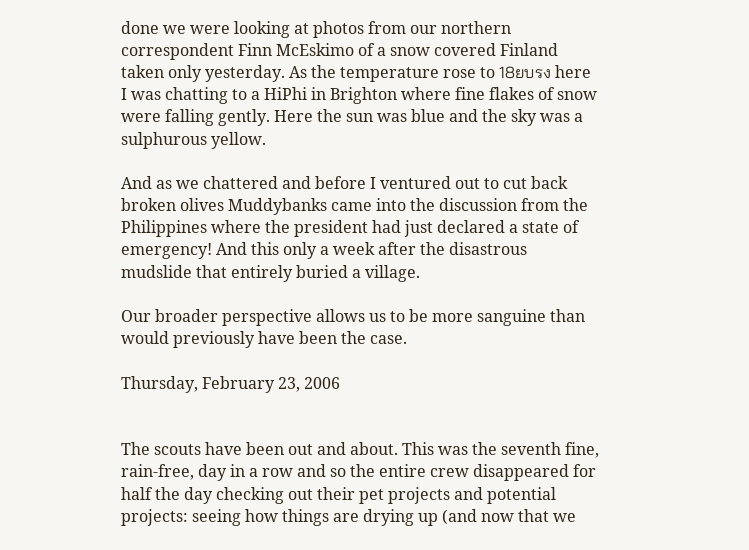done we were looking at photos from our northern correspondent Finn McEskimo of a snow covered Finland taken only yesterday. As the temperature rose to 18ยบรง here I was chatting to a HiPhi in Brighton where fine flakes of snow were falling gently. Here the sun was blue and the sky was a sulphurous yellow.

And as we chattered and before I ventured out to cut back broken olives Muddybanks came into the discussion from the Philippines where the president had just declared a state of emergency! And this only a week after the disastrous mudslide that entirely buried a village.

Our broader perspective allows us to be more sanguine than would previously have been the case.

Thursday, February 23, 2006


The scouts have been out and about. This was the seventh fine, rain-free, day in a row and so the entire crew disappeared for half the day checking out their pet projects and potential projects: seeing how things are drying up (and now that we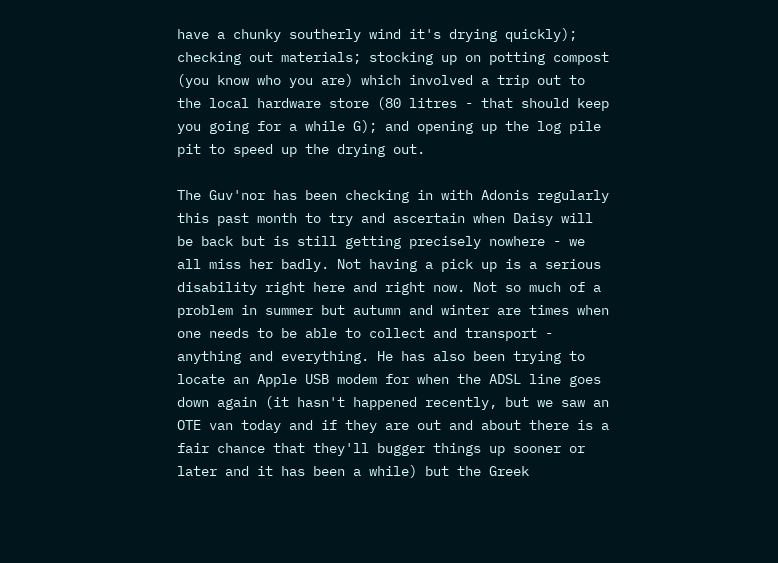have a chunky southerly wind it's drying quickly); checking out materials; stocking up on potting compost (you know who you are) which involved a trip out to the local hardware store (80 litres - that should keep you going for a while G); and opening up the log pile pit to speed up the drying out.

The Guv'nor has been checking in with Adonis regularly this past month to try and ascertain when Daisy will be back but is still getting precisely nowhere - we all miss her badly. Not having a pick up is a serious disability right here and right now. Not so much of a problem in summer but autumn and winter are times when one needs to be able to collect and transport - anything and everything. He has also been trying to locate an Apple USB modem for when the ADSL line goes down again (it hasn't happened recently, but we saw an OTE van today and if they are out and about there is a fair chance that they'll bugger things up sooner or later and it has been a while) but the Greek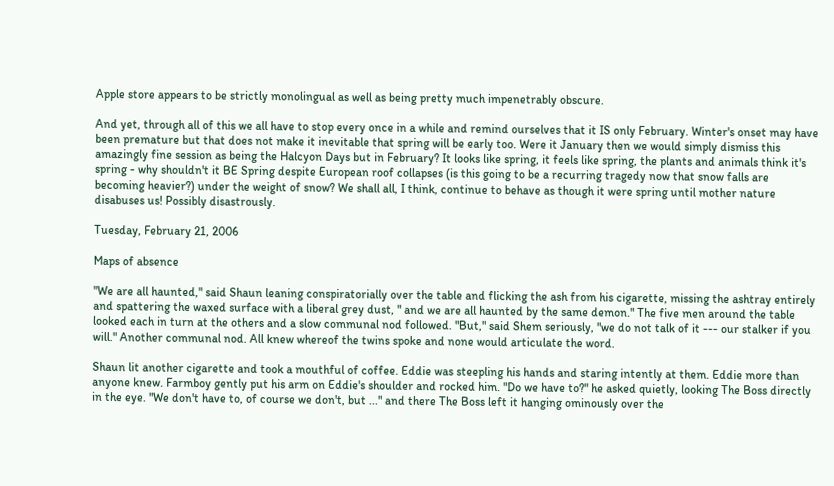Apple store appears to be strictly monolingual as well as being pretty much impenetrably obscure.

And yet, through all of this we all have to stop every once in a while and remind ourselves that it IS only February. Winter's onset may have been premature but that does not make it inevitable that spring will be early too. Were it January then we would simply dismiss this amazingly fine session as being the Halcyon Days but in February? It looks like spring, it feels like spring, the plants and animals think it's spring - why shouldn't it BE Spring despite European roof collapses (is this going to be a recurring tragedy now that snow falls are becoming heavier?) under the weight of snow? We shall all, I think, continue to behave as though it were spring until mother nature disabuses us! Possibly disastrously.

Tuesday, February 21, 2006

Maps of absence

"We are all haunted," said Shaun leaning conspiratorially over the table and flicking the ash from his cigarette, missing the ashtray entirely and spattering the waxed surface with a liberal grey dust, " and we are all haunted by the same demon." The five men around the table looked each in turn at the others and a slow communal nod followed. "But," said Shem seriously, "we do not talk of it --- our stalker if you will." Another communal nod. All knew whereof the twins spoke and none would articulate the word.

Shaun lit another cigarette and took a mouthful of coffee. Eddie was steepling his hands and staring intently at them. Eddie more than anyone knew. Farmboy gently put his arm on Eddie's shoulder and rocked him. "Do we have to?" he asked quietly, looking The Boss directly in the eye. "We don't have to, of course we don't, but ..." and there The Boss left it hanging ominously over the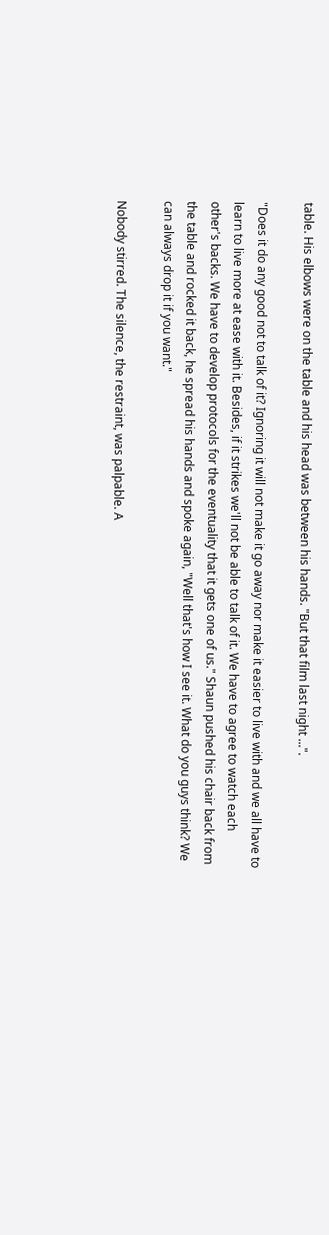table. His elbows were on the table and his head was between his hands. "But that film last night ...".

"Does it do any good not to talk of it? Ignoring it will not make it go away nor make it easier to live with and we all have to learn to live more at ease with it. Besides, if it strikes we'll not be able to talk of it. We have to agree to watch each other's backs. We have to develop protocols for the eventuality that it gets one of us." Shaun pushed his chair back from the table and rocked it back, he spread his hands and spoke again, "Well that's how I see it. What do you guys think? We can always drop it if you want."

Nobody stirred. The silence, the restraint, was palpable. A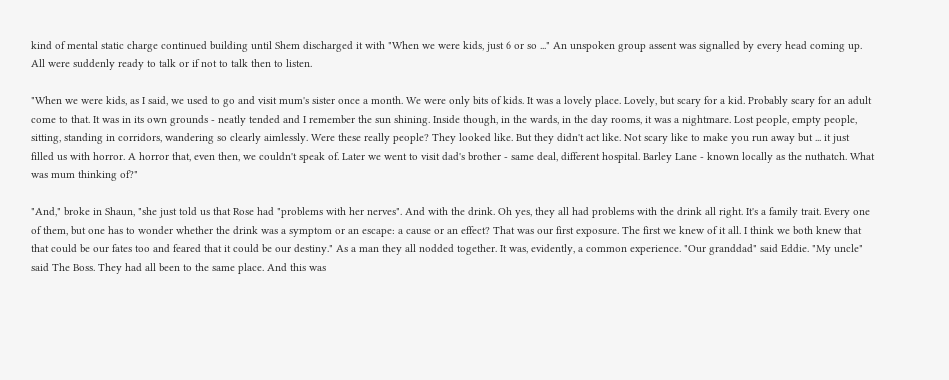kind of mental static charge continued building until Shem discharged it with "When we were kids, just 6 or so ..." An unspoken group assent was signalled by every head coming up. All were suddenly ready to talk or if not to talk then to listen.

"When we were kids, as I said, we used to go and visit mum's sister once a month. We were only bits of kids. It was a lovely place. Lovely, but scary for a kid. Probably scary for an adult come to that. It was in its own grounds - neatly tended and I remember the sun shining. Inside though, in the wards, in the day rooms, it was a nightmare. Lost people, empty people, sitting, standing in corridors, wandering so clearly aimlessly. Were these really people? They looked like. But they didn't act like. Not scary like to make you run away but ... it just filled us with horror. A horror that, even then, we couldn't speak of. Later we went to visit dad's brother - same deal, different hospital. Barley Lane - known locally as the nuthatch. What was mum thinking of?"

"And," broke in Shaun, "she just told us that Rose had "problems with her nerves". And with the drink. Oh yes, they all had problems with the drink all right. It's a family trait. Every one of them, but one has to wonder whether the drink was a symptom or an escape: a cause or an effect? That was our first exposure. The first we knew of it all. I think we both knew that that could be our fates too and feared that it could be our destiny." As a man they all nodded together. It was, evidently, a common experience. "Our granddad" said Eddie. "My uncle" said The Boss. They had all been to the same place. And this was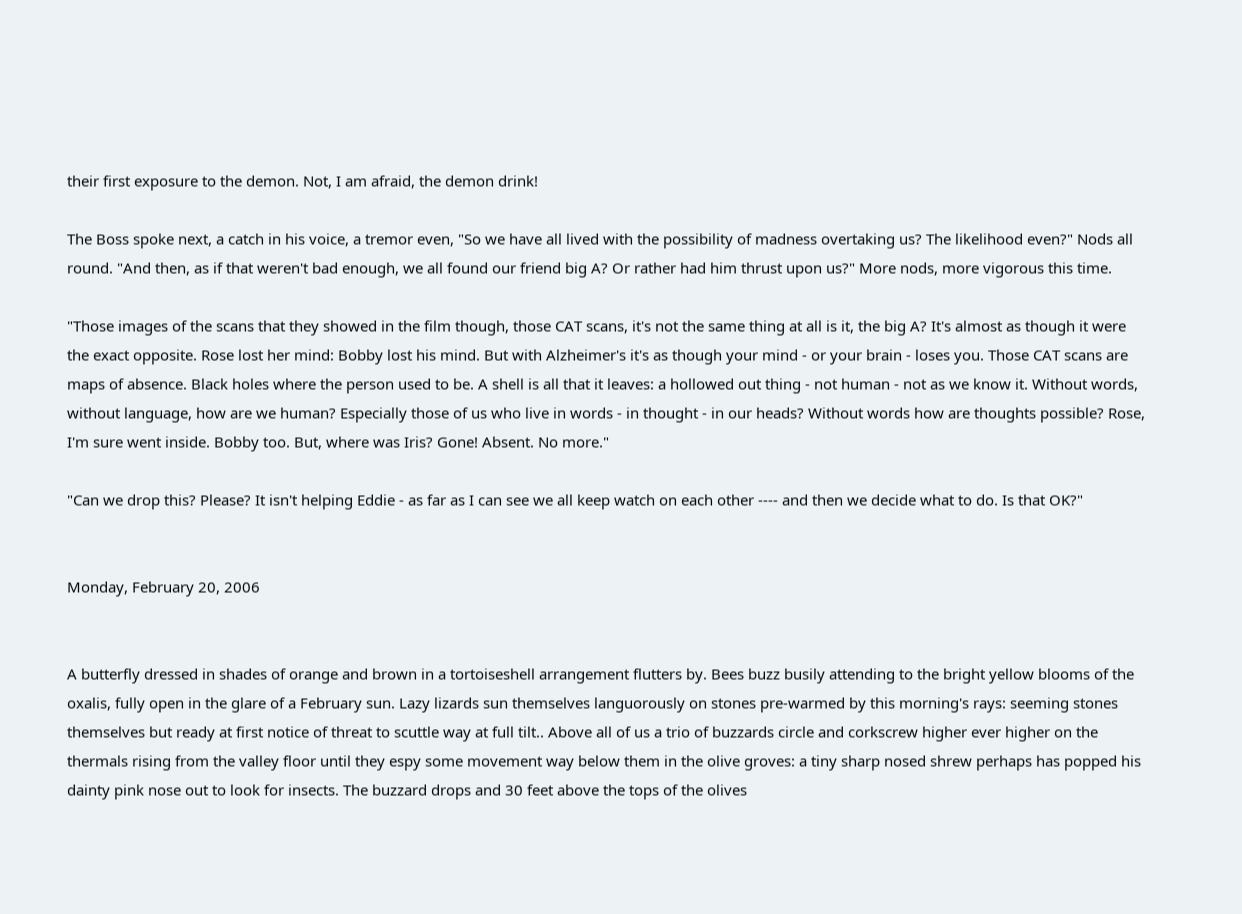their first exposure to the demon. Not, I am afraid, the demon drink!

The Boss spoke next, a catch in his voice, a tremor even, "So we have all lived with the possibility of madness overtaking us? The likelihood even?" Nods all round. "And then, as if that weren't bad enough, we all found our friend big A? Or rather had him thrust upon us?" More nods, more vigorous this time.

"Those images of the scans that they showed in the film though, those CAT scans, it's not the same thing at all is it, the big A? It's almost as though it were the exact opposite. Rose lost her mind: Bobby lost his mind. But with Alzheimer's it's as though your mind - or your brain - loses you. Those CAT scans are maps of absence. Black holes where the person used to be. A shell is all that it leaves: a hollowed out thing - not human - not as we know it. Without words, without language, how are we human? Especially those of us who live in words - in thought - in our heads? Without words how are thoughts possible? Rose, I'm sure went inside. Bobby too. But, where was Iris? Gone! Absent. No more."

"Can we drop this? Please? It isn't helping Eddie - as far as I can see we all keep watch on each other ---- and then we decide what to do. Is that OK?"


Monday, February 20, 2006


A butterfly dressed in shades of orange and brown in a tortoiseshell arrangement flutters by. Bees buzz busily attending to the bright yellow blooms of the oxalis, fully open in the glare of a February sun. Lazy lizards sun themselves languorously on stones pre-warmed by this morning's rays: seeming stones themselves but ready at first notice of threat to scuttle way at full tilt.. Above all of us a trio of buzzards circle and corkscrew higher ever higher on the thermals rising from the valley floor until they espy some movement way below them in the olive groves: a tiny sharp nosed shrew perhaps has popped his dainty pink nose out to look for insects. The buzzard drops and 30 feet above the tops of the olives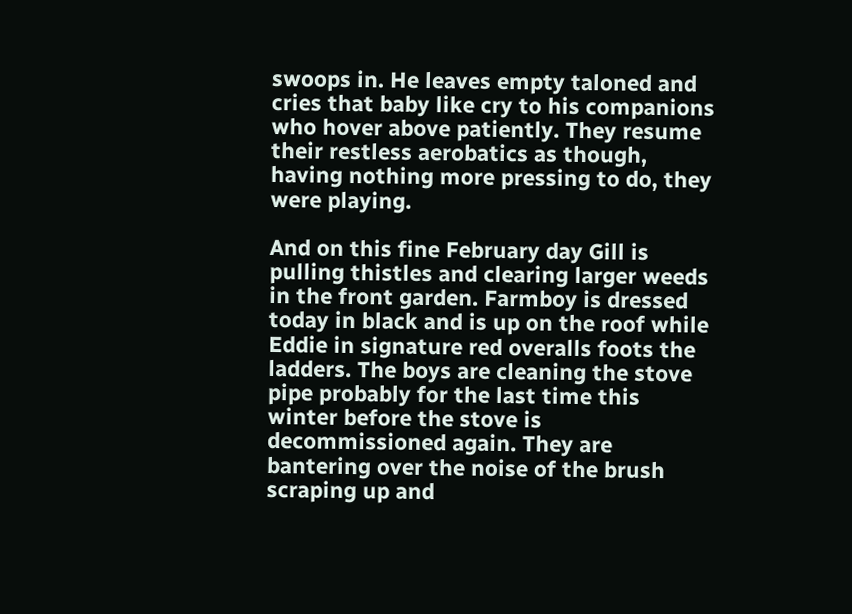swoops in. He leaves empty taloned and cries that baby like cry to his companions who hover above patiently. They resume their restless aerobatics as though, having nothing more pressing to do, they were playing.

And on this fine February day Gill is pulling thistles and clearing larger weeds in the front garden. Farmboy is dressed today in black and is up on the roof while Eddie in signature red overalls foots the ladders. The boys are cleaning the stove pipe probably for the last time this winter before the stove is decommissioned again. They are bantering over the noise of the brush scraping up and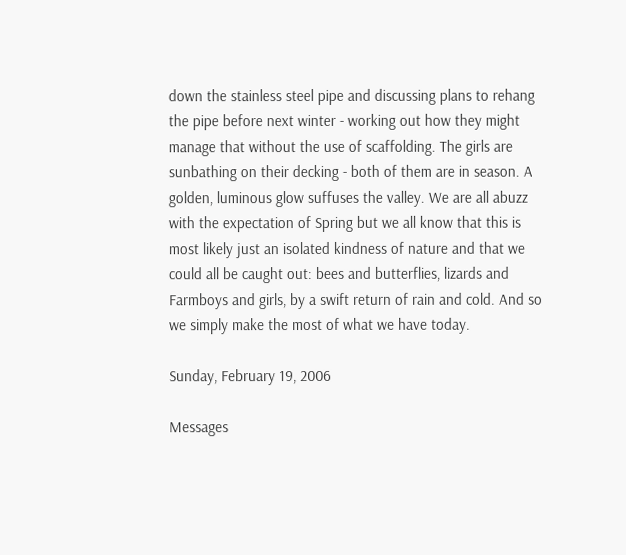down the stainless steel pipe and discussing plans to rehang the pipe before next winter - working out how they might manage that without the use of scaffolding. The girls are sunbathing on their decking - both of them are in season. A golden, luminous glow suffuses the valley. We are all abuzz with the expectation of Spring but we all know that this is most likely just an isolated kindness of nature and that we could all be caught out: bees and butterflies, lizards and Farmboys and girls, by a swift return of rain and cold. And so we simply make the most of what we have today.

Sunday, February 19, 2006

Messages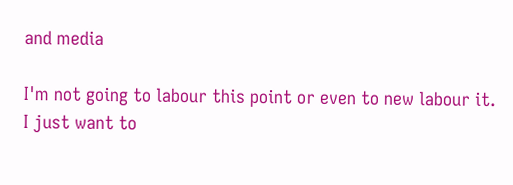and media

I'm not going to labour this point or even to new labour it. I just want to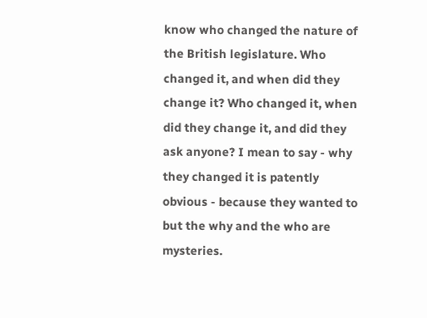know who changed the nature of the British legislature. Who changed it, and when did they change it? Who changed it, when did they change it, and did they ask anyone? I mean to say - why they changed it is patently obvious - because they wanted to but the why and the who are mysteries.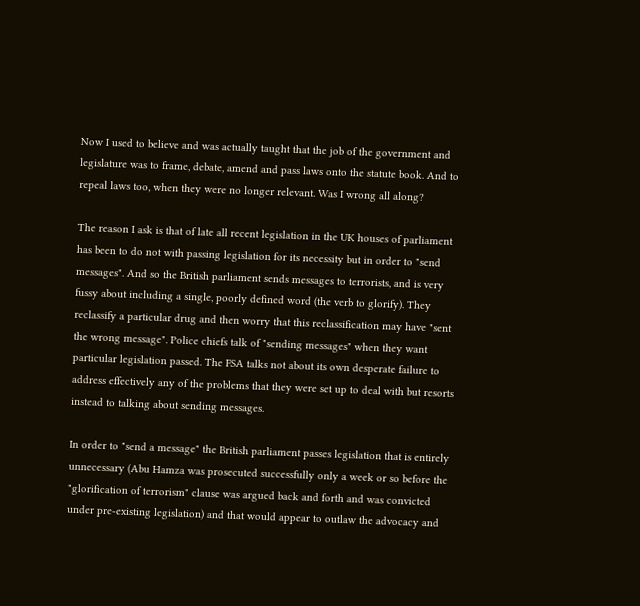Now I used to believe and was actually taught that the job of the government and legislature was to frame, debate, amend and pass laws onto the statute book. And to repeal laws too, when they were no longer relevant. Was I wrong all along?

The reason I ask is that of late all recent legislation in the UK houses of parliament has been to do not with passing legislation for its necessity but in order to "send messages". And so the British parliament sends messages to terrorists, and is very fussy about including a single, poorly defined word (the verb to glorify). They reclassify a particular drug and then worry that this reclassification may have "sent the wrong message". Police chiefs talk of "sending messages" when they want particular legislation passed. The FSA talks not about its own desperate failure to address effectively any of the problems that they were set up to deal with but resorts instead to talking about sending messages.

In order to "send a message" the British parliament passes legislation that is entirely unnecessary (Abu Hamza was prosecuted successfully only a week or so before the "glorification of terrorism" clause was argued back and forth and was convicted under pre-existing legislation) and that would appear to outlaw the advocacy and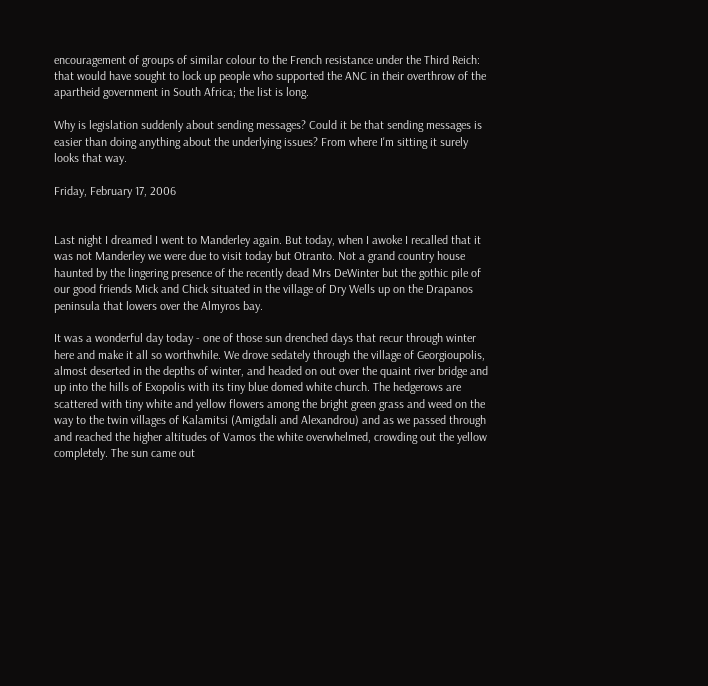encouragement of groups of similar colour to the French resistance under the Third Reich: that would have sought to lock up people who supported the ANC in their overthrow of the apartheid government in South Africa; the list is long.

Why is legislation suddenly about sending messages? Could it be that sending messages is easier than doing anything about the underlying issues? From where I'm sitting it surely looks that way.

Friday, February 17, 2006


Last night I dreamed I went to Manderley again. But today, when I awoke I recalled that it was not Manderley we were due to visit today but Otranto. Not a grand country house haunted by the lingering presence of the recently dead Mrs DeWinter but the gothic pile of our good friends Mick and Chick situated in the village of Dry Wells up on the Drapanos peninsula that lowers over the Almyros bay.

It was a wonderful day today - one of those sun drenched days that recur through winter here and make it all so worthwhile. We drove sedately through the village of Georgioupolis, almost deserted in the depths of winter, and headed on out over the quaint river bridge and up into the hills of Exopolis with its tiny blue domed white church. The hedgerows are scattered with tiny white and yellow flowers among the bright green grass and weed on the way to the twin villages of Kalamitsi (Amigdali and Alexandrou) and as we passed through and reached the higher altitudes of Vamos the white overwhelmed, crowding out the yellow completely. The sun came out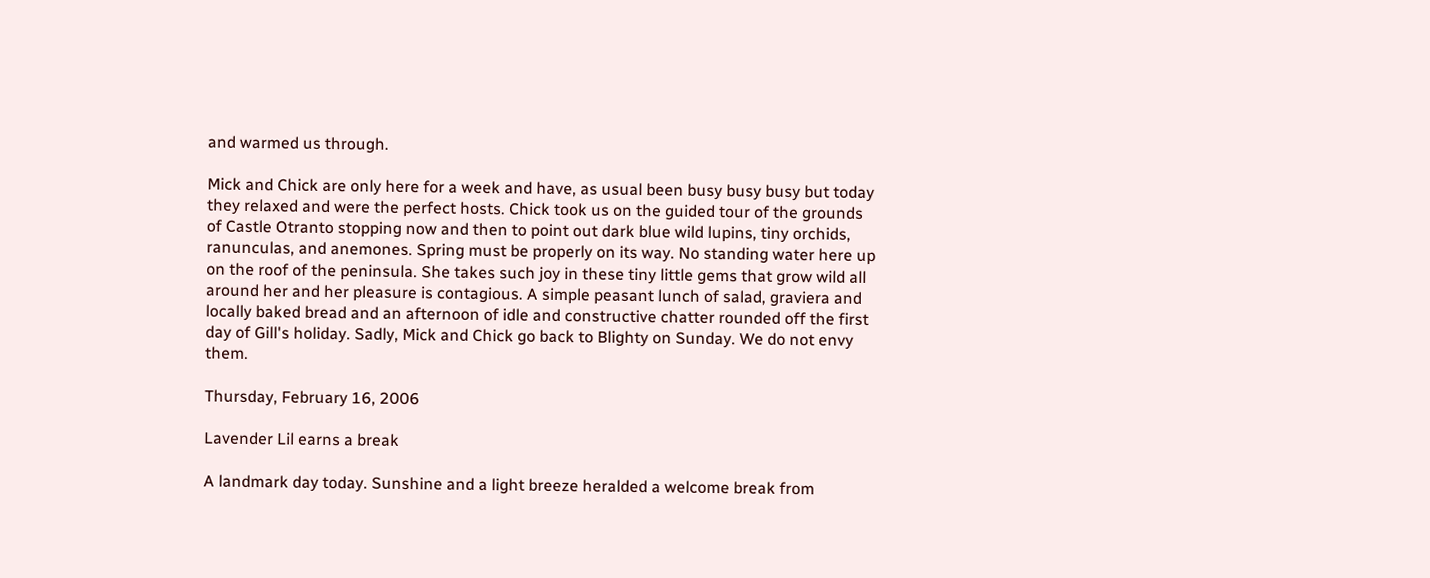and warmed us through.

Mick and Chick are only here for a week and have, as usual been busy busy busy but today they relaxed and were the perfect hosts. Chick took us on the guided tour of the grounds of Castle Otranto stopping now and then to point out dark blue wild lupins, tiny orchids, ranunculas, and anemones. Spring must be properly on its way. No standing water here up on the roof of the peninsula. She takes such joy in these tiny little gems that grow wild all around her and her pleasure is contagious. A simple peasant lunch of salad, graviera and locally baked bread and an afternoon of idle and constructive chatter rounded off the first day of Gill's holiday. Sadly, Mick and Chick go back to Blighty on Sunday. We do not envy them.

Thursday, February 16, 2006

Lavender Lil earns a break

A landmark day today. Sunshine and a light breeze heralded a welcome break from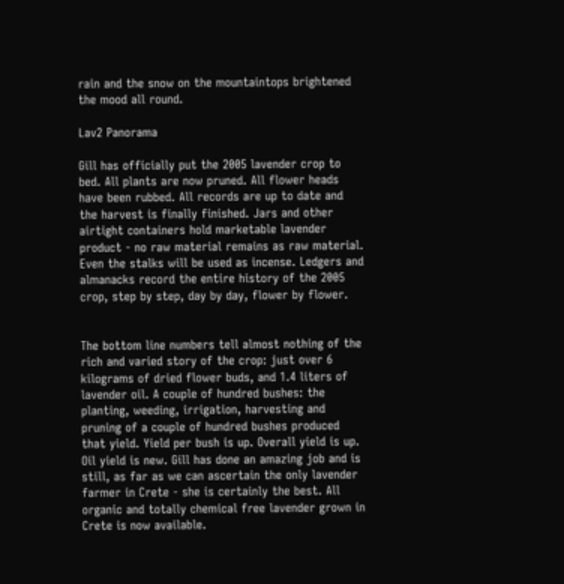rain and the snow on the mountaintops brightened the mood all round.

Lav2 Panorama

Gill has officially put the 2005 lavender crop to bed. All plants are now pruned. All flower heads have been rubbed. All records are up to date and the harvest is finally finished. Jars and other airtight containers hold marketable lavender product - no raw material remains as raw material. Even the stalks will be used as incense. Ledgers and almanacks record the entire history of the 2005 crop, step by step, day by day, flower by flower.


The bottom line numbers tell almost nothing of the rich and varied story of the crop: just over 6 kilograms of dried flower buds, and 1.4 liters of lavender oil. A couple of hundred bushes: the planting, weeding, irrigation, harvesting and pruning of a couple of hundred bushes produced that yield. Yield per bush is up. Overall yield is up. Oil yield is new. Gill has done an amazing job and is still, as far as we can ascertain the only lavender farmer in Crete - she is certainly the best. All organic and totally chemical free lavender grown in Crete is now available.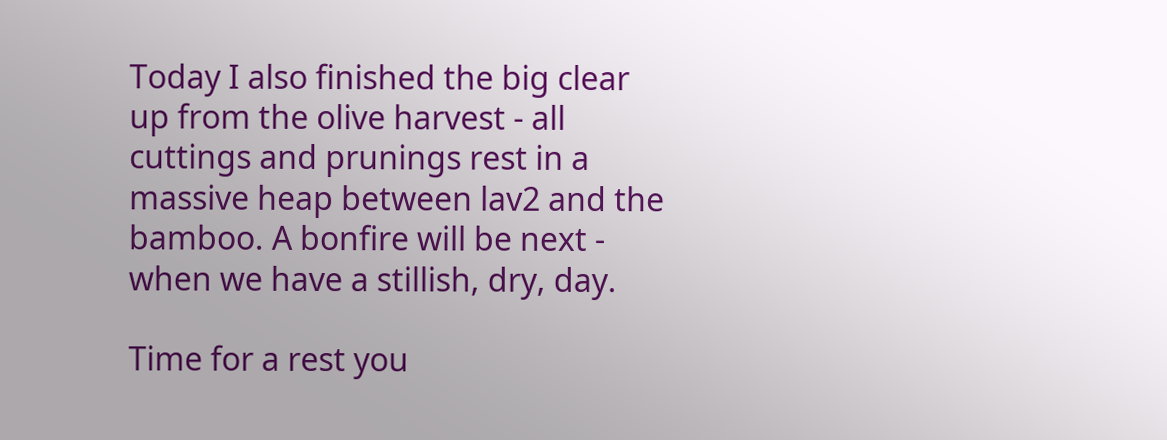Today I also finished the big clear up from the olive harvest - all cuttings and prunings rest in a massive heap between lav2 and the bamboo. A bonfire will be next - when we have a stillish, dry, day.

Time for a rest you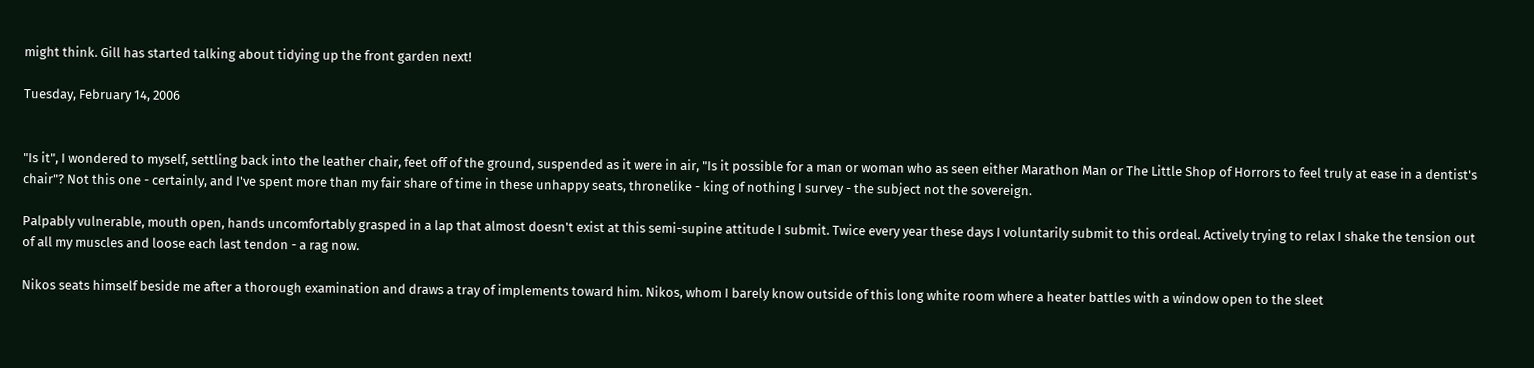might think. Gill has started talking about tidying up the front garden next!

Tuesday, February 14, 2006


"Is it", I wondered to myself, settling back into the leather chair, feet off of the ground, suspended as it were in air, "Is it possible for a man or woman who as seen either Marathon Man or The Little Shop of Horrors to feel truly at ease in a dentist's chair"? Not this one - certainly, and I've spent more than my fair share of time in these unhappy seats, thronelike - king of nothing I survey - the subject not the sovereign.

Palpably vulnerable, mouth open, hands uncomfortably grasped in a lap that almost doesn't exist at this semi-supine attitude I submit. Twice every year these days I voluntarily submit to this ordeal. Actively trying to relax I shake the tension out of all my muscles and loose each last tendon - a rag now.

Nikos seats himself beside me after a thorough examination and draws a tray of implements toward him. Nikos, whom I barely know outside of this long white room where a heater battles with a window open to the sleet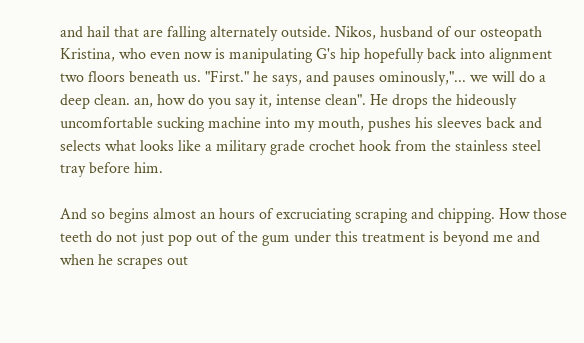and hail that are falling alternately outside. Nikos, husband of our osteopath Kristina, who even now is manipulating G's hip hopefully back into alignment two floors beneath us. "First." he says, and pauses ominously,"... we will do a deep clean. an, how do you say it, intense clean". He drops the hideously uncomfortable sucking machine into my mouth, pushes his sleeves back and selects what looks like a military grade crochet hook from the stainless steel tray before him.

And so begins almost an hours of excruciating scraping and chipping. How those teeth do not just pop out of the gum under this treatment is beyond me and when he scrapes out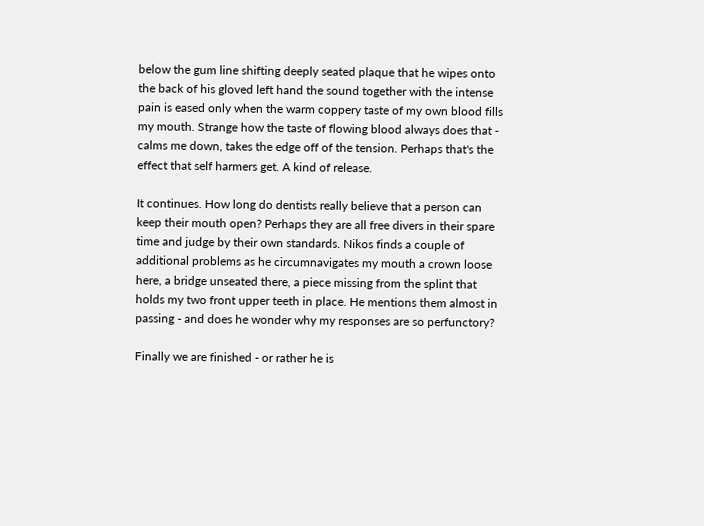below the gum line shifting deeply seated plaque that he wipes onto the back of his gloved left hand the sound together with the intense pain is eased only when the warm coppery taste of my own blood fills my mouth. Strange how the taste of flowing blood always does that - calms me down, takes the edge off of the tension. Perhaps that's the effect that self harmers get. A kind of release.

It continues. How long do dentists really believe that a person can keep their mouth open? Perhaps they are all free divers in their spare time and judge by their own standards. Nikos finds a couple of additional problems as he circumnavigates my mouth a crown loose here, a bridge unseated there, a piece missing from the splint that holds my two front upper teeth in place. He mentions them almost in passing - and does he wonder why my responses are so perfunctory?

Finally we are finished - or rather he is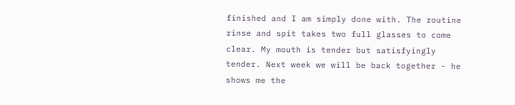finished and I am simply done with. The routine rinse and spit takes two full glasses to come clear. My mouth is tender but satisfyingly tender. Next week we will be back together - he shows me the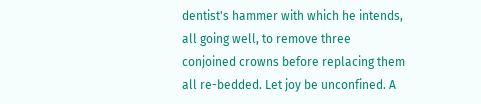dentist's hammer with which he intends, all going well, to remove three conjoined crowns before replacing them all re-bedded. Let joy be unconfined. A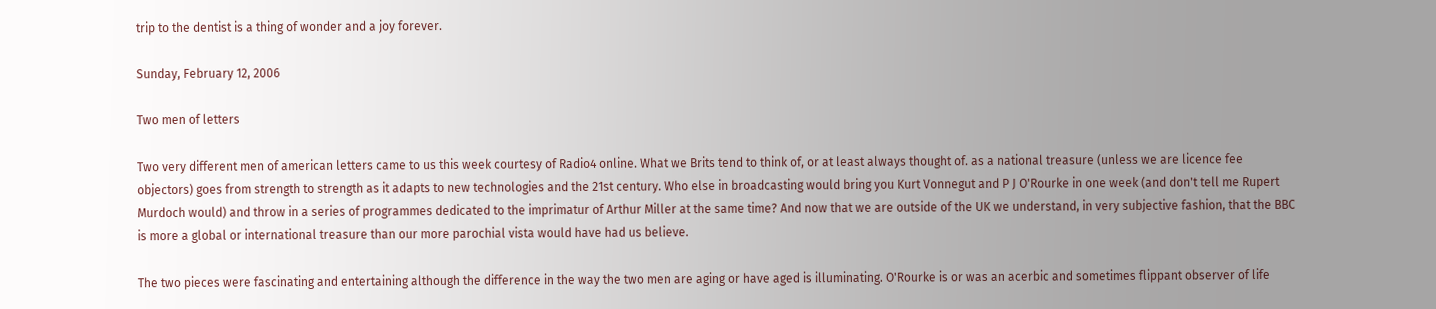trip to the dentist is a thing of wonder and a joy forever.

Sunday, February 12, 2006

Two men of letters

Two very different men of american letters came to us this week courtesy of Radio4 online. What we Brits tend to think of, or at least always thought of. as a national treasure (unless we are licence fee objectors) goes from strength to strength as it adapts to new technologies and the 21st century. Who else in broadcasting would bring you Kurt Vonnegut and P J O'Rourke in one week (and don't tell me Rupert Murdoch would) and throw in a series of programmes dedicated to the imprimatur of Arthur Miller at the same time? And now that we are outside of the UK we understand, in very subjective fashion, that the BBC is more a global or international treasure than our more parochial vista would have had us believe.

The two pieces were fascinating and entertaining although the difference in the way the two men are aging or have aged is illuminating. O'Rourke is or was an acerbic and sometimes flippant observer of life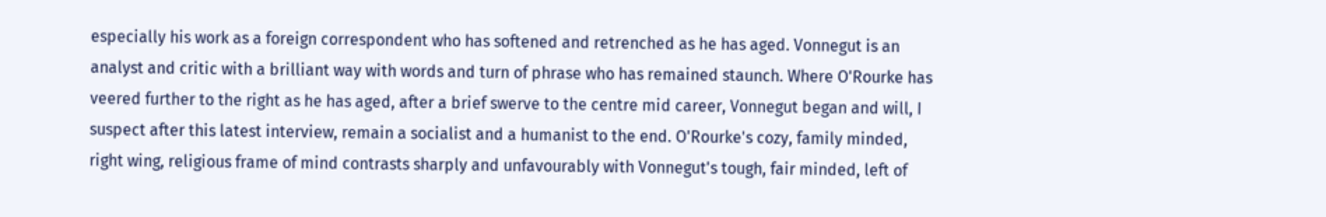especially his work as a foreign correspondent who has softened and retrenched as he has aged. Vonnegut is an analyst and critic with a brilliant way with words and turn of phrase who has remained staunch. Where O'Rourke has veered further to the right as he has aged, after a brief swerve to the centre mid career, Vonnegut began and will, I suspect after this latest interview, remain a socialist and a humanist to the end. O'Rourke's cozy, family minded, right wing, religious frame of mind contrasts sharply and unfavourably with Vonnegut's tough, fair minded, left of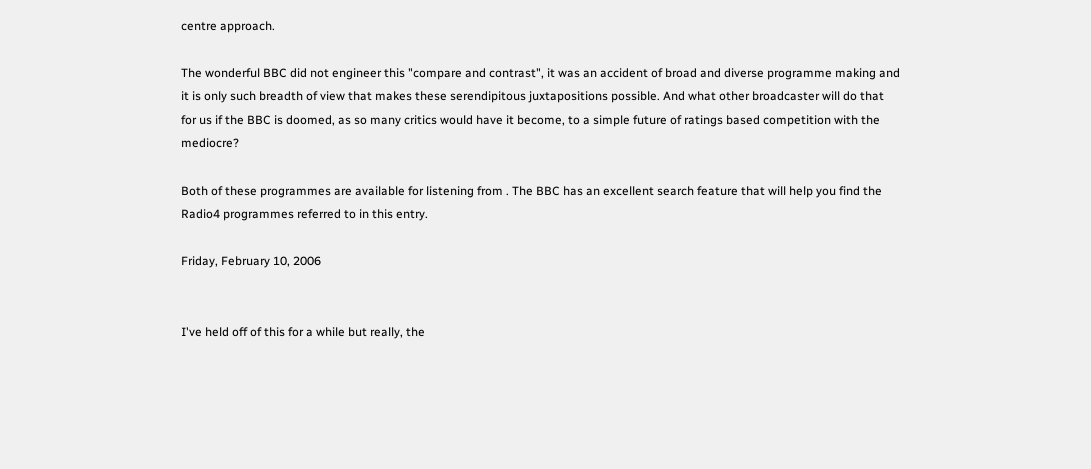centre approach.

The wonderful BBC did not engineer this "compare and contrast", it was an accident of broad and diverse programme making and it is only such breadth of view that makes these serendipitous juxtapositions possible. And what other broadcaster will do that for us if the BBC is doomed, as so many critics would have it become, to a simple future of ratings based competition with the mediocre?

Both of these programmes are available for listening from . The BBC has an excellent search feature that will help you find the Radio4 programmes referred to in this entry.

Friday, February 10, 2006


I've held off of this for a while but really, the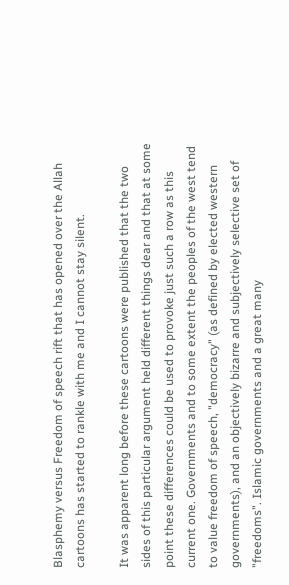Blasphemy versus Freedom of speech rift that has opened over the Allah cartoons has started to rankle with me and I cannot stay silent.

It was apparent long before these cartoons were published that the two sides of this particular argument held different things dear and that at some point these differences could be used to provoke just such a row as this current one. Governments and to some extent the peoples of the west tend to value freedom of speech, "democracy" (as defined by elected western governments), and an objectively bizarre and subjectively selective set of "freedoms". Islamic governments and a great many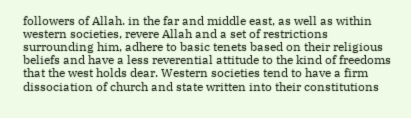followers of Allah. in the far and middle east, as well as within western societies, revere Allah and a set of restrictions surrounding him, adhere to basic tenets based on their religious beliefs and have a less reverential attitude to the kind of freedoms that the west holds dear. Western societies tend to have a firm dissociation of church and state written into their constitutions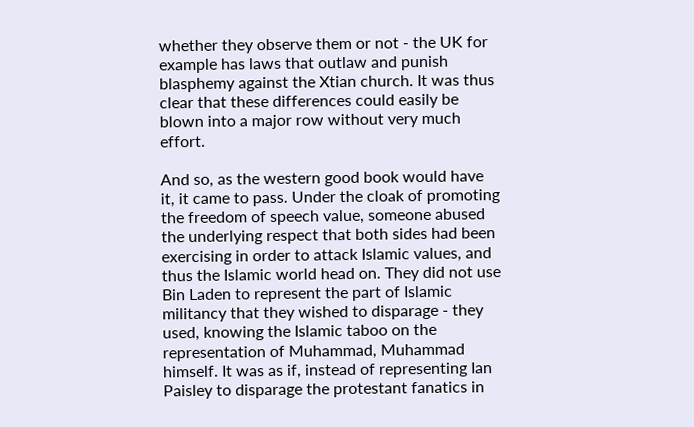whether they observe them or not - the UK for example has laws that outlaw and punish blasphemy against the Xtian church. It was thus clear that these differences could easily be blown into a major row without very much effort.

And so, as the western good book would have it, it came to pass. Under the cloak of promoting the freedom of speech value, someone abused the underlying respect that both sides had been exercising in order to attack Islamic values, and thus the Islamic world head on. They did not use Bin Laden to represent the part of Islamic militancy that they wished to disparage - they used, knowing the Islamic taboo on the representation of Muhammad, Muhammad himself. It was as if, instead of representing Ian Paisley to disparage the protestant fanatics in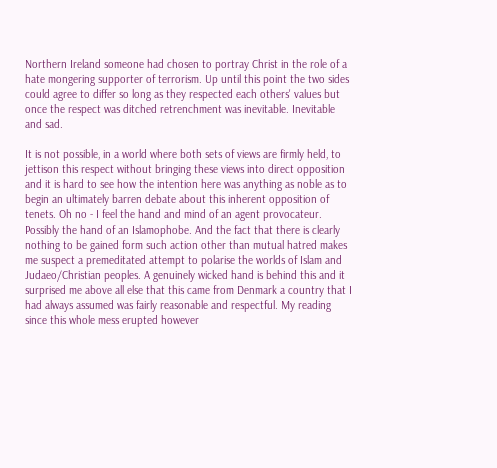Northern Ireland someone had chosen to portray Christ in the role of a hate mongering supporter of terrorism. Up until this point the two sides could agree to differ so long as they respected each others' values but once the respect was ditched retrenchment was inevitable. Inevitable and sad.

It is not possible, in a world where both sets of views are firmly held, to jettison this respect without bringing these views into direct opposition and it is hard to see how the intention here was anything as noble as to begin an ultimately barren debate about this inherent opposition of tenets. Oh no - I feel the hand and mind of an agent provocateur. Possibly the hand of an Islamophobe. And the fact that there is clearly nothing to be gained form such action other than mutual hatred makes me suspect a premeditated attempt to polarise the worlds of Islam and Judaeo/Christian peoples. A genuinely wicked hand is behind this and it surprised me above all else that this came from Denmark a country that I had always assumed was fairly reasonable and respectful. My reading since this whole mess erupted however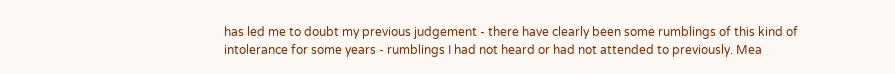has led me to doubt my previous judgement - there have clearly been some rumblings of this kind of intolerance for some years - rumblings I had not heard or had not attended to previously. Mea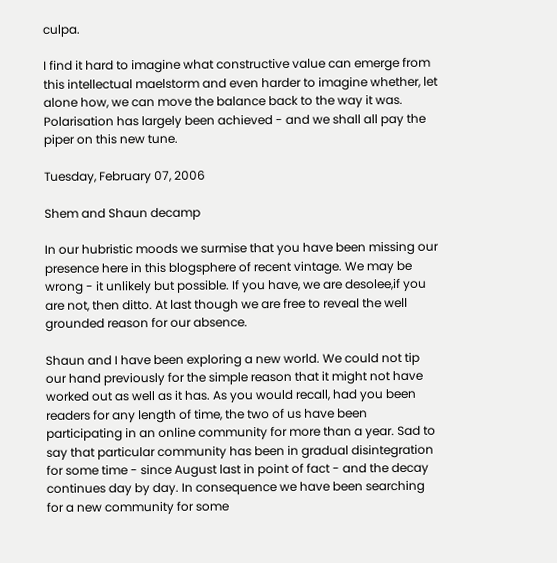culpa.

I find it hard to imagine what constructive value can emerge from this intellectual maelstorm and even harder to imagine whether, let alone how, we can move the balance back to the way it was. Polarisation has largely been achieved - and we shall all pay the piper on this new tune.

Tuesday, February 07, 2006

Shem and Shaun decamp

In our hubristic moods we surmise that you have been missing our presence here in this blogsphere of recent vintage. We may be wrong - it unlikely but possible. If you have, we are desolee,if you are not, then ditto. At last though we are free to reveal the well grounded reason for our absence.

Shaun and I have been exploring a new world. We could not tip our hand previously for the simple reason that it might not have worked out as well as it has. As you would recall, had you been readers for any length of time, the two of us have been participating in an online community for more than a year. Sad to say that particular community has been in gradual disintegration for some time - since August last in point of fact - and the decay continues day by day. In consequence we have been searching for a new community for some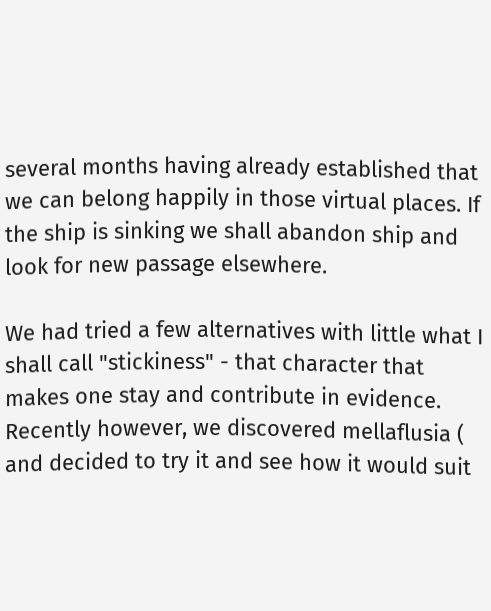several months having already established that we can belong happily in those virtual places. If the ship is sinking we shall abandon ship and look for new passage elsewhere.

We had tried a few alternatives with little what I shall call "stickiness" - that character that makes one stay and contribute in evidence. Recently however, we discovered mellaflusia ( and decided to try it and see how it would suit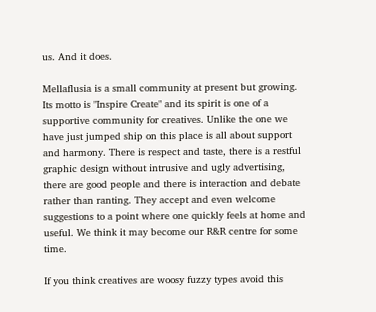us. And it does.

Mellaflusia is a small community at present but growing. Its motto is "Inspire Create" and its spirit is one of a supportive community for creatives. Unlike the one we have just jumped ship on this place is all about support and harmony. There is respect and taste, there is a restful graphic design without intrusive and ugly advertising, there are good people and there is interaction and debate rather than ranting. They accept and even welcome suggestions to a point where one quickly feels at home and useful. We think it may become our R&R centre for some time.

If you think creatives are woosy fuzzy types avoid this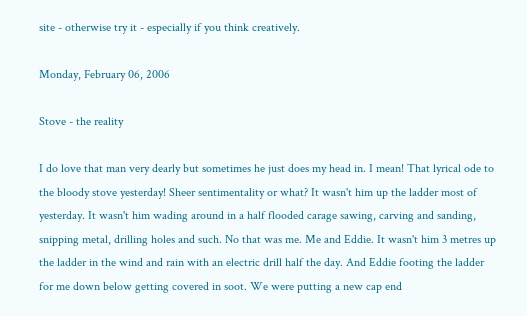site - otherwise try it - especially if you think creatively.

Monday, February 06, 2006

Stove - the reality

I do love that man very dearly but sometimes he just does my head in. I mean! That lyrical ode to the bloody stove yesterday! Sheer sentimentality or what? It wasn't him up the ladder most of yesterday. It wasn't him wading around in a half flooded carage sawing, carving and sanding, snipping metal, drilling holes and such. No that was me. Me and Eddie. It wasn't him 3 metres up the ladder in the wind and rain with an electric drill half the day. And Eddie footing the ladder for me down below getting covered in soot. We were putting a new cap end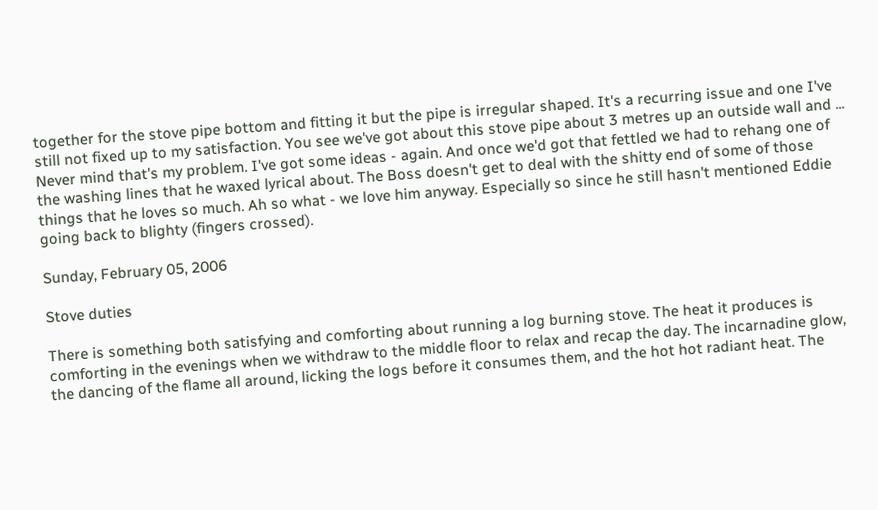together for the stove pipe bottom and fitting it but the pipe is irregular shaped. It's a recurring issue and one I've still not fixed up to my satisfaction. You see we've got about this stove pipe about 3 metres up an outside wall and ... Never mind that's my problem. I've got some ideas - again. And once we'd got that fettled we had to rehang one of the washing lines that he waxed lyrical about. The Boss doesn't get to deal with the shitty end of some of those things that he loves so much. Ah so what - we love him anyway. Especially so since he still hasn't mentioned Eddie going back to blighty (fingers crossed).

Sunday, February 05, 2006

Stove duties

There is something both satisfying and comforting about running a log burning stove. The heat it produces is comforting in the evenings when we withdraw to the middle floor to relax and recap the day. The incarnadine glow, the dancing of the flame all around, licking the logs before it consumes them, and the hot hot radiant heat. The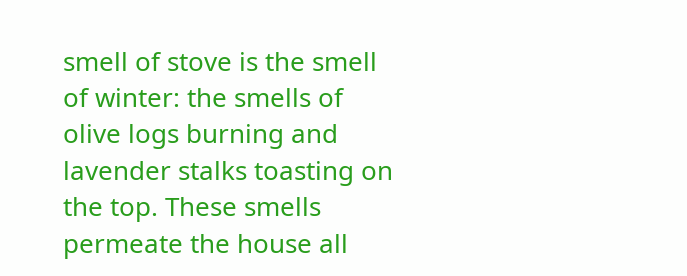smell of stove is the smell of winter: the smells of olive logs burning and lavender stalks toasting on the top. These smells permeate the house all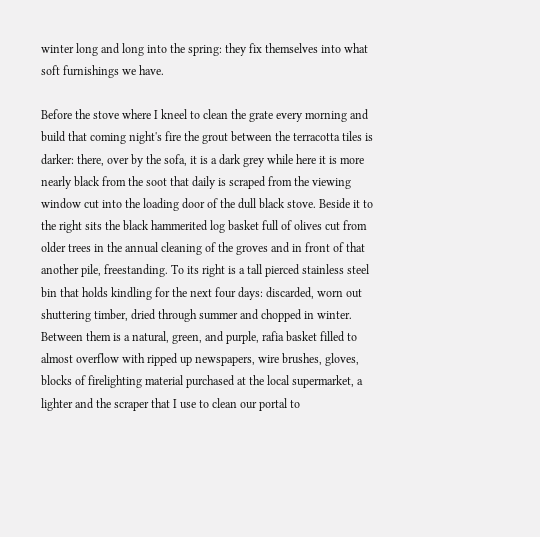winter long and long into the spring: they fix themselves into what soft furnishings we have.

Before the stove where I kneel to clean the grate every morning and build that coming night's fire the grout between the terracotta tiles is darker: there, over by the sofa, it is a dark grey while here it is more nearly black from the soot that daily is scraped from the viewing window cut into the loading door of the dull black stove. Beside it to the right sits the black hammerited log basket full of olives cut from older trees in the annual cleaning of the groves and in front of that another pile, freestanding. To its right is a tall pierced stainless steel bin that holds kindling for the next four days: discarded, worn out shuttering timber, dried through summer and chopped in winter. Between them is a natural, green, and purple, rafia basket filled to almost overflow with ripped up newspapers, wire brushes, gloves, blocks of firelighting material purchased at the local supermarket, a lighter and the scraper that I use to clean our portal to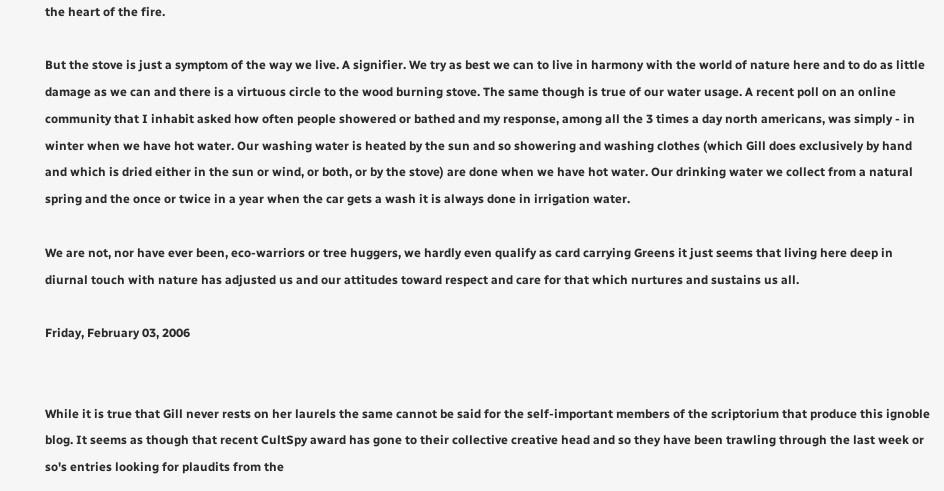the heart of the fire.

But the stove is just a symptom of the way we live. A signifier. We try as best we can to live in harmony with the world of nature here and to do as little damage as we can and there is a virtuous circle to the wood burning stove. The same though is true of our water usage. A recent poll on an online community that I inhabit asked how often people showered or bathed and my response, among all the 3 times a day north americans, was simply - in winter when we have hot water. Our washing water is heated by the sun and so showering and washing clothes (which Gill does exclusively by hand and which is dried either in the sun or wind, or both, or by the stove) are done when we have hot water. Our drinking water we collect from a natural spring and the once or twice in a year when the car gets a wash it is always done in irrigation water.

We are not, nor have ever been, eco-warriors or tree huggers, we hardly even qualify as card carrying Greens it just seems that living here deep in diurnal touch with nature has adjusted us and our attitudes toward respect and care for that which nurtures and sustains us all.

Friday, February 03, 2006


While it is true that Gill never rests on her laurels the same cannot be said for the self-important members of the scriptorium that produce this ignoble blog. It seems as though that recent CultSpy award has gone to their collective creative head and so they have been trawling through the last week or so's entries looking for plaudits from the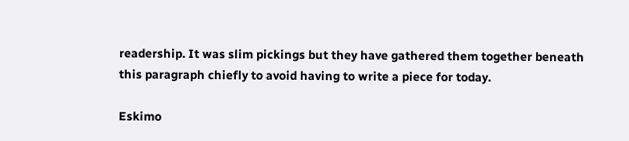readership. It was slim pickings but they have gathered them together beneath this paragraph chiefly to avoid having to write a piece for today.

Eskimo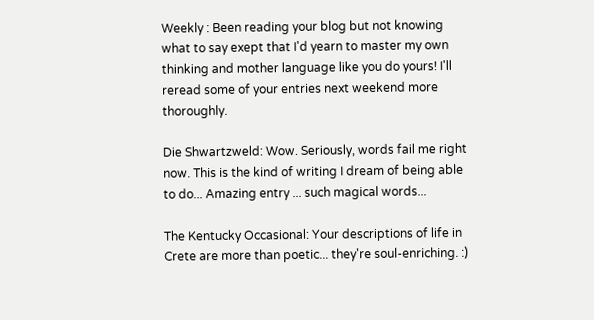Weekly : Been reading your blog but not knowing what to say exept that I'd yearn to master my own thinking and mother language like you do yours! I'll reread some of your entries next weekend more thoroughly.

Die Shwartzweld: Wow. Seriously, words fail me right now. This is the kind of writing I dream of being able to do... Amazing entry ... such magical words...

The Kentucky Occasional: Your descriptions of life in Crete are more than poetic... they're soul-enriching. :)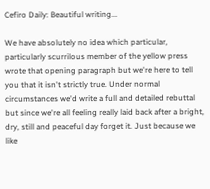Cefiro Daily: Beautiful writing...

We have absolutely no idea which particular, particularly scurrilous member of the yellow press wrote that opening paragraph but we're here to tell you that it isn't strictly true. Under normal circumstances we'd write a full and detailed rebuttal but since we're all feeling really laid back after a bright, dry, still and peaceful day forget it. Just because we like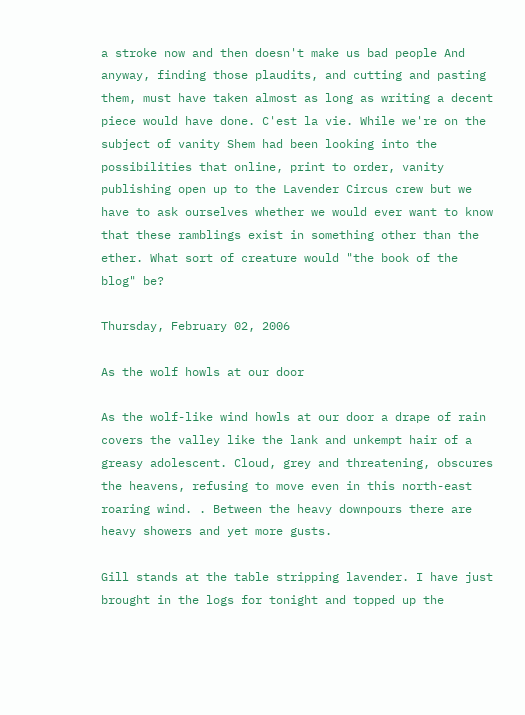a stroke now and then doesn't make us bad people And anyway, finding those plaudits, and cutting and pasting them, must have taken almost as long as writing a decent piece would have done. C'est la vie. While we're on the subject of vanity Shem had been looking into the possibilities that online, print to order, vanity publishing open up to the Lavender Circus crew but we have to ask ourselves whether we would ever want to know that these ramblings exist in something other than the ether. What sort of creature would "the book of the blog" be?

Thursday, February 02, 2006

As the wolf howls at our door

As the wolf-like wind howls at our door a drape of rain covers the valley like the lank and unkempt hair of a greasy adolescent. Cloud, grey and threatening, obscures the heavens, refusing to move even in this north-east roaring wind. . Between the heavy downpours there are heavy showers and yet more gusts.

Gill stands at the table stripping lavender. I have just brought in the logs for tonight and topped up the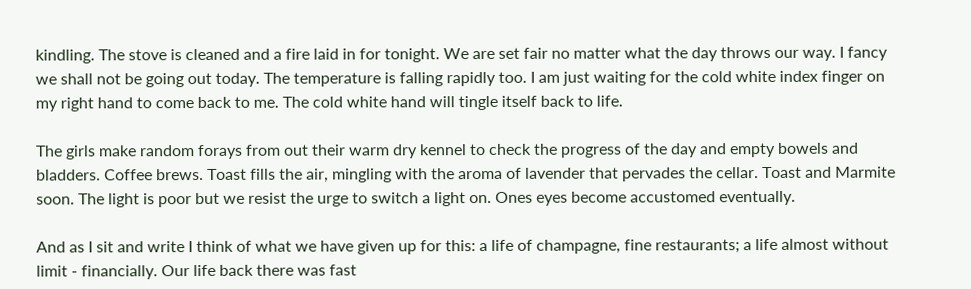kindling. The stove is cleaned and a fire laid in for tonight. We are set fair no matter what the day throws our way. I fancy we shall not be going out today. The temperature is falling rapidly too. I am just waiting for the cold white index finger on my right hand to come back to me. The cold white hand will tingle itself back to life.

The girls make random forays from out their warm dry kennel to check the progress of the day and empty bowels and bladders. Coffee brews. Toast fills the air, mingling with the aroma of lavender that pervades the cellar. Toast and Marmite soon. The light is poor but we resist the urge to switch a light on. Ones eyes become accustomed eventually.

And as I sit and write I think of what we have given up for this: a life of champagne, fine restaurants; a life almost without limit - financially. Our life back there was fast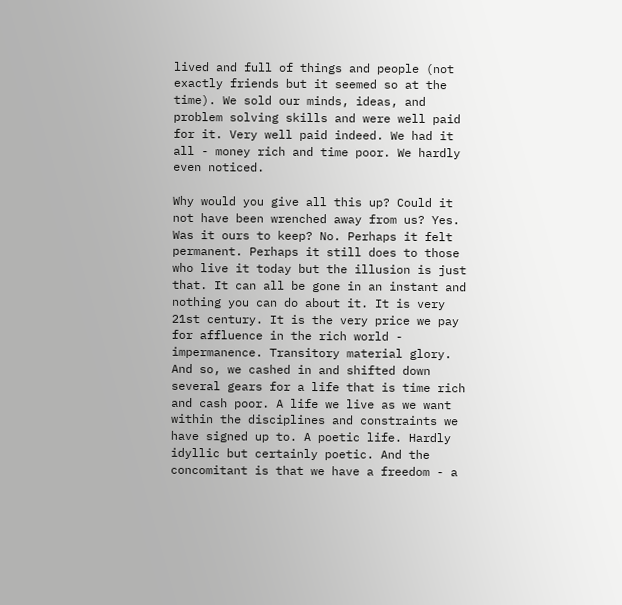lived and full of things and people (not exactly friends but it seemed so at the time). We sold our minds, ideas, and problem solving skills and were well paid for it. Very well paid indeed. We had it all - money rich and time poor. We hardly even noticed.

Why would you give all this up? Could it not have been wrenched away from us? Yes. Was it ours to keep? No. Perhaps it felt permanent. Perhaps it still does to those who live it today but the illusion is just that. It can all be gone in an instant and nothing you can do about it. It is very 21st century. It is the very price we pay for affluence in the rich world - impermanence. Transitory material glory. And so, we cashed in and shifted down several gears for a life that is time rich and cash poor. A life we live as we want within the disciplines and constraints we have signed up to. A poetic life. Hardly idyllic but certainly poetic. And the concomitant is that we have a freedom - a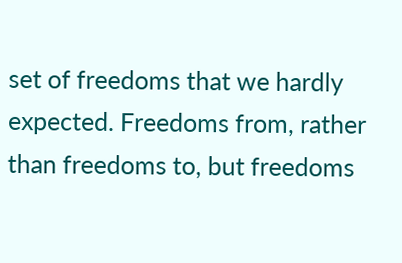set of freedoms that we hardly expected. Freedoms from, rather than freedoms to, but freedoms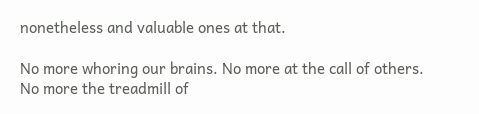nonetheless and valuable ones at that.

No more whoring our brains. No more at the call of others. No more the treadmill of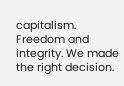capitalism. Freedom and integrity. We made the right decision.